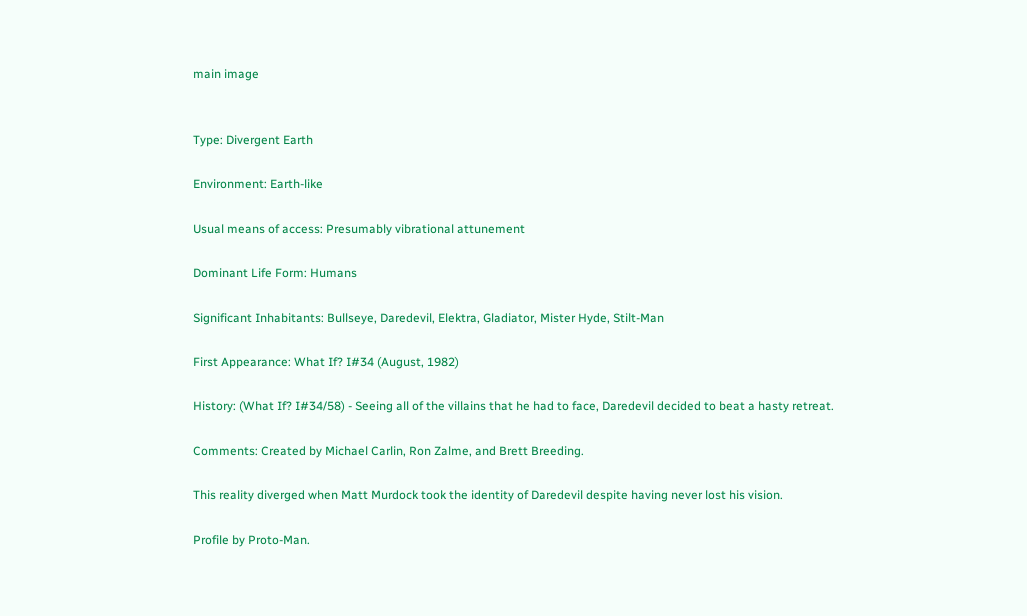main image


Type: Divergent Earth

Environment: Earth-like

Usual means of access: Presumably vibrational attunement

Dominant Life Form: Humans

Significant Inhabitants: Bullseye, Daredevil, Elektra, Gladiator, Mister Hyde, Stilt-Man

First Appearance: What If? I#34 (August, 1982)

History: (What If? I#34/58) - Seeing all of the villains that he had to face, Daredevil decided to beat a hasty retreat.

Comments: Created by Michael Carlin, Ron Zalme, and Brett Breeding.

This reality diverged when Matt Murdock took the identity of Daredevil despite having never lost his vision.

Profile by Proto-Man.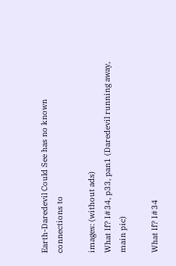Earth-Daredevil Could See has no known connections to

images: (without ads)
What If? I#34, p33, pan1 (Daredevil running away, main pic)

What If? I#34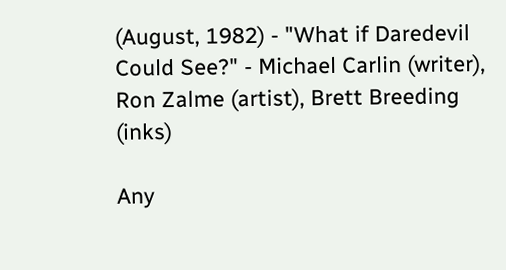(August, 1982) - "What if Daredevil Could See?" - Michael Carlin (writer), Ron Zalme (artist), Brett Breeding (inks)

Any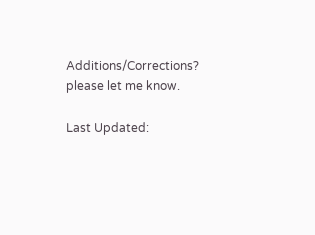Additions/Corrections? please let me know.

Last Updated: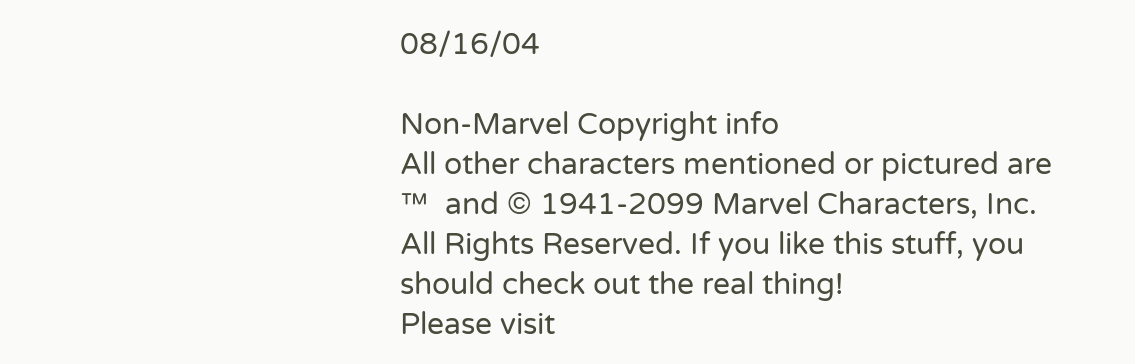08/16/04

Non-Marvel Copyright info
All other characters mentioned or pictured are ™  and © 1941-2099 Marvel Characters, Inc. All Rights Reserved. If you like this stuff, you should check out the real thing!
Please visit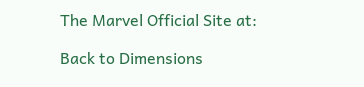The Marvel Official Site at:

Back to Dimensions